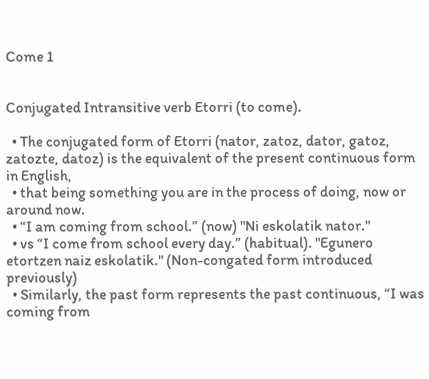Come 1


Conjugated Intransitive verb Etorri (to come).

  • The conjugated form of Etorri (nator, zatoz, dator, gatoz, zatozte, datoz) is the equivalent of the present continuous form in English,
  • that being something you are in the process of doing, now or around now.
  • “I am coming from school.” (now) "Ni eskolatik nator."
  • vs “I come from school every day.” (habitual). "Egunero etortzen naiz eskolatik." (Non-congated form introduced previously)
  • Similarly, the past form represents the past continuous, “I was coming from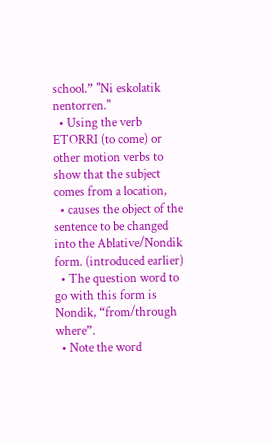school.” "Ni eskolatik nentorren."
  • Using the verb ETORRI (to come) or other motion verbs to show that the subject comes from a location,
  • causes the object of the sentence to be changed into the Ablative/Nondik form. (introduced earlier)
  • The question word to go with this form is Nondik, “from/through where”.
  • Note the word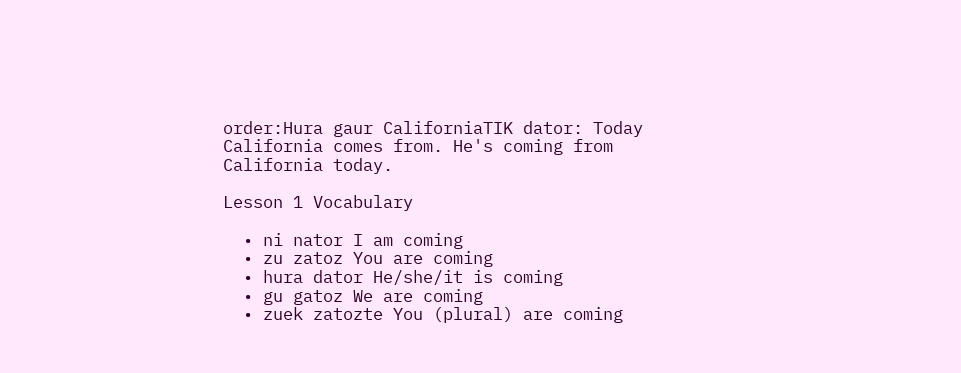order:Hura gaur CaliforniaTIK dator: Today California comes from. He's coming from California today.

Lesson 1 Vocabulary

  • ni nator I am coming
  • zu zatoz You are coming
  • hura dator He/she/it is coming
  • gu gatoz We are coming
  • zuek zatozte You (plural) are coming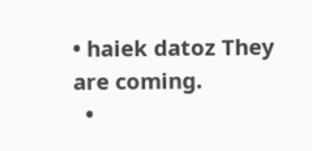• haiek datoz They are coming.
  •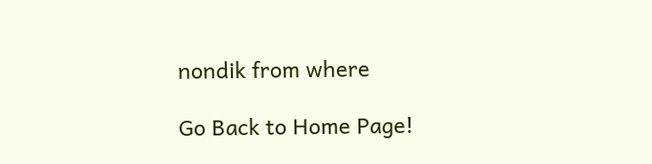nondik from where

Go Back to Home Page!